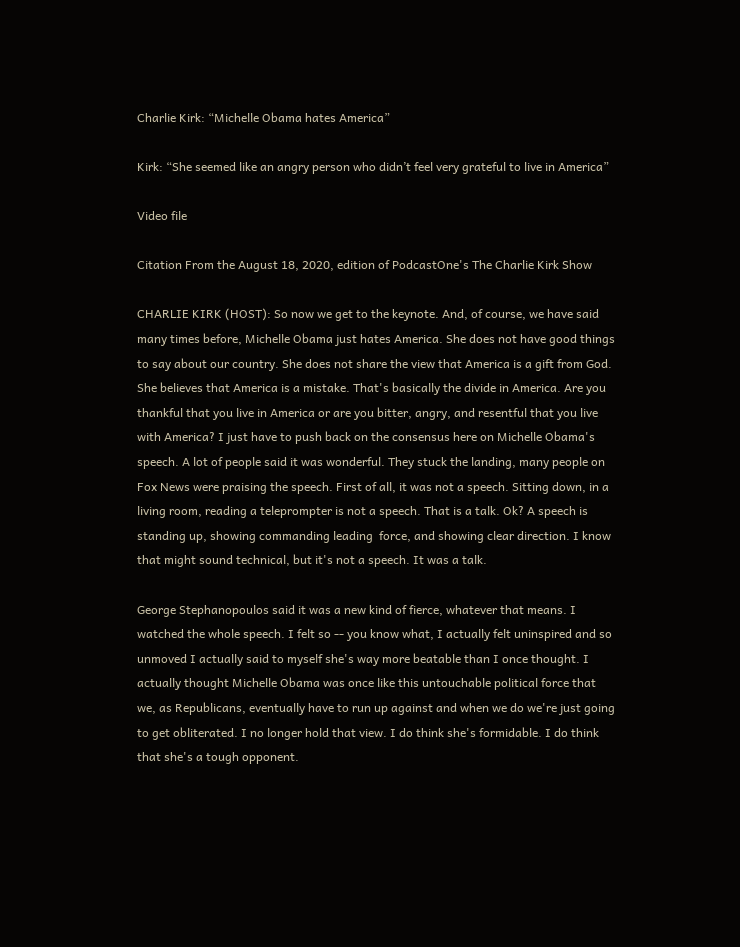Charlie Kirk: “Michelle Obama hates America”

Kirk: “She seemed like an angry person who didn’t feel very grateful to live in America”

Video file

Citation From the August 18, 2020, edition of PodcastOne's The Charlie Kirk Show

CHARLIE KIRK (HOST): So now we get to the keynote. And, of course, we have said many times before, Michelle Obama just hates America. She does not have good things to say about our country. She does not share the view that America is a gift from God. She believes that America is a mistake. That's basically the divide in America. Are you thankful that you live in America or are you bitter, angry, and resentful that you live with America? I just have to push back on the consensus here on Michelle Obama's speech. A lot of people said it was wonderful. They stuck the landing, many people on Fox News were praising the speech. First of all, it was not a speech. Sitting down, in a living room, reading a teleprompter is not a speech. That is a talk. Ok? A speech is standing up, showing commanding leading  force, and showing clear direction. I know that might sound technical, but it's not a speech. It was a talk.

George Stephanopoulos said it was a new kind of fierce, whatever that means. I watched the whole speech. I felt so -- you know what, I actually felt uninspired and so unmoved I actually said to myself she's way more beatable than I once thought. I actually thought Michelle Obama was once like this untouchable political force that we, as Republicans, eventually have to run up against and when we do we're just going to get obliterated. I no longer hold that view. I do think she's formidable. I do think that she's a tough opponent.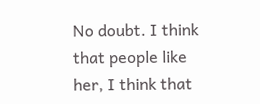No doubt. I think that people like her, I think that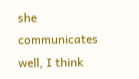she communicates well, I think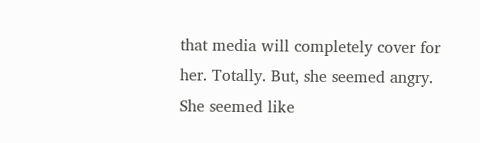that media will completely cover for her. Totally. But, she seemed angry. She seemed like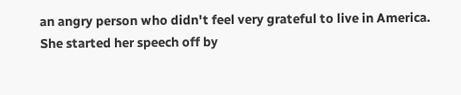an angry person who didn't feel very grateful to live in America. She started her speech off by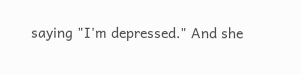saying "I'm depressed." And she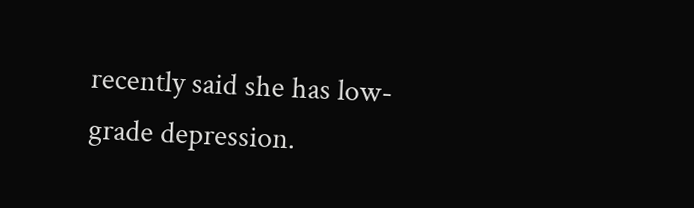recently said she has low-grade depression.